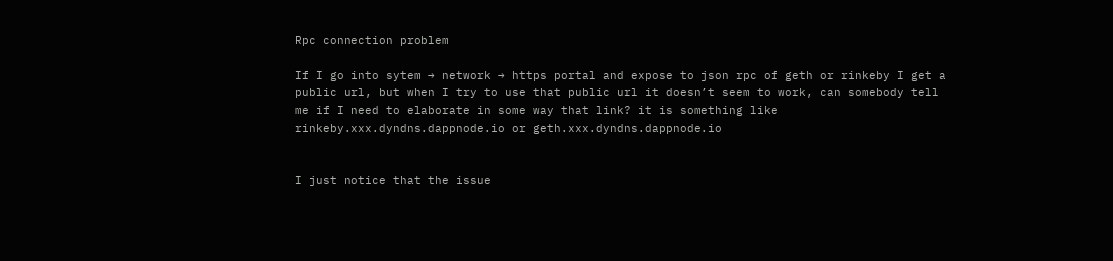Rpc connection problem

If I go into sytem → network → https portal and expose to json rpc of geth or rinkeby I get a public url, but when I try to use that public url it doesn’t seem to work, can somebody tell me if I need to elaborate in some way that link? it is something like rinkeby.xxx.dyndns.dappnode.io or geth.xxx.dyndns.dappnode.io


I just notice that the issue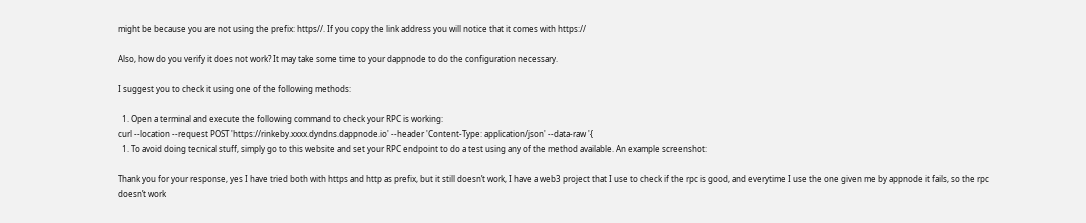might be because you are not using the prefix: https//. If you copy the link address you will notice that it comes with https://

Also, how do you verify it does not work? It may take some time to your dappnode to do the configuration necessary.

I suggest you to check it using one of the following methods:

  1. Open a terminal and execute the following command to check your RPC is working:
curl --location --request POST 'https://rinkeby.xxxx.dyndns.dappnode.io' --header 'Content-Type: application/json' --data-raw '{
  1. To avoid doing tecnical stuff, simply go to this website and set your RPC endpoint to do a test using any of the method available. An example screenshot:

Thank you for your response, yes I have tried both with https and http as prefix, but it still doesn’t work, I have a web3 project that I use to check if the rpc is good, and everytime I use the one given me by appnode it fails, so the rpc doesn’t work